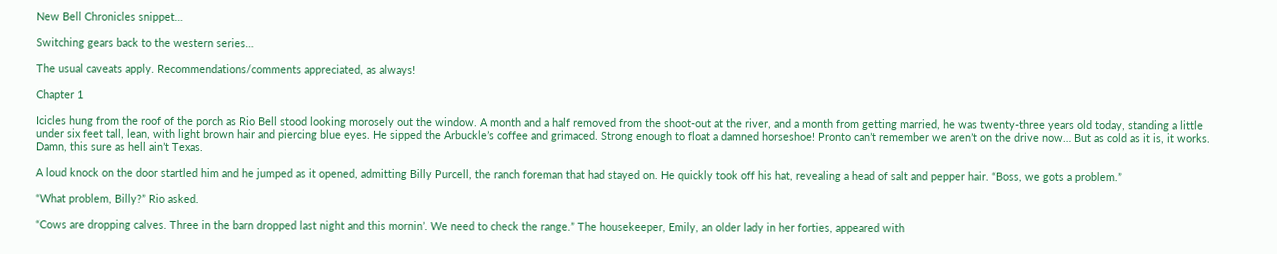New Bell Chronicles snippet…

Switching gears back to the western series…

The usual caveats apply. Recommendations/comments appreciated, as always!

Chapter 1

Icicles hung from the roof of the porch as Rio Bell stood looking morosely out the window. A month and a half removed from the shoot-out at the river, and a month from getting married, he was twenty-three years old today, standing a little under six feet tall, lean, with light brown hair and piercing blue eyes. He sipped the Arbuckle’s coffee and grimaced. Strong enough to float a damned horseshoe! Pronto can’t remember we aren’t on the drive now… But as cold as it is, it works. Damn, this sure as hell ain’t Texas.

A loud knock on the door startled him and he jumped as it opened, admitting Billy Purcell, the ranch foreman that had stayed on. He quickly took off his hat, revealing a head of salt and pepper hair. “Boss, we gots a problem.”

“What problem, Billy?” Rio asked.

“Cows are dropping calves. Three in the barn dropped last night and this mornin’. We need to check the range.” The housekeeper, Emily, an older lady in her forties, appeared with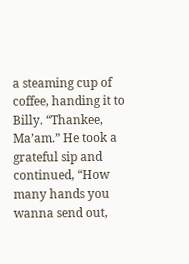a steaming cup of coffee, handing it to Billy. “Thankee, Ma’am.” He took a grateful sip and continued, “How many hands you wanna send out,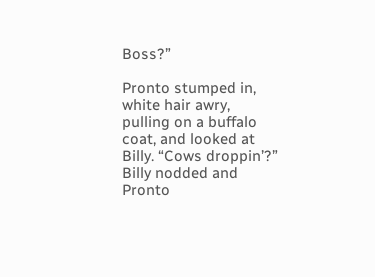Boss?”

Pronto stumped in, white hair awry, pulling on a buffalo coat, and looked at Billy. “Cows droppin’?” Billy nodded and Pronto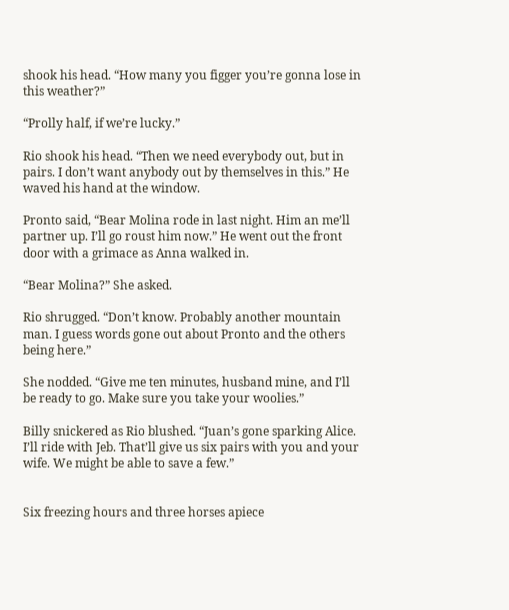shook his head. “How many you figger you’re gonna lose in this weather?”

“Prolly half, if we’re lucky.”

Rio shook his head. “Then we need everybody out, but in pairs. I don’t want anybody out by themselves in this.” He waved his hand at the window.

Pronto said, “Bear Molina rode in last night. Him an me’ll partner up. I’ll go roust him now.” He went out the front door with a grimace as Anna walked in.

“Bear Molina?” She asked.

Rio shrugged. “Don’t know. Probably another mountain man. I guess words gone out about Pronto and the others being here.”

She nodded. “Give me ten minutes, husband mine, and I’ll be ready to go. Make sure you take your woolies.”

Billy snickered as Rio blushed. “Juan’s gone sparking Alice. I’ll ride with Jeb. That’ll give us six pairs with you and your wife. We might be able to save a few.”


Six freezing hours and three horses apiece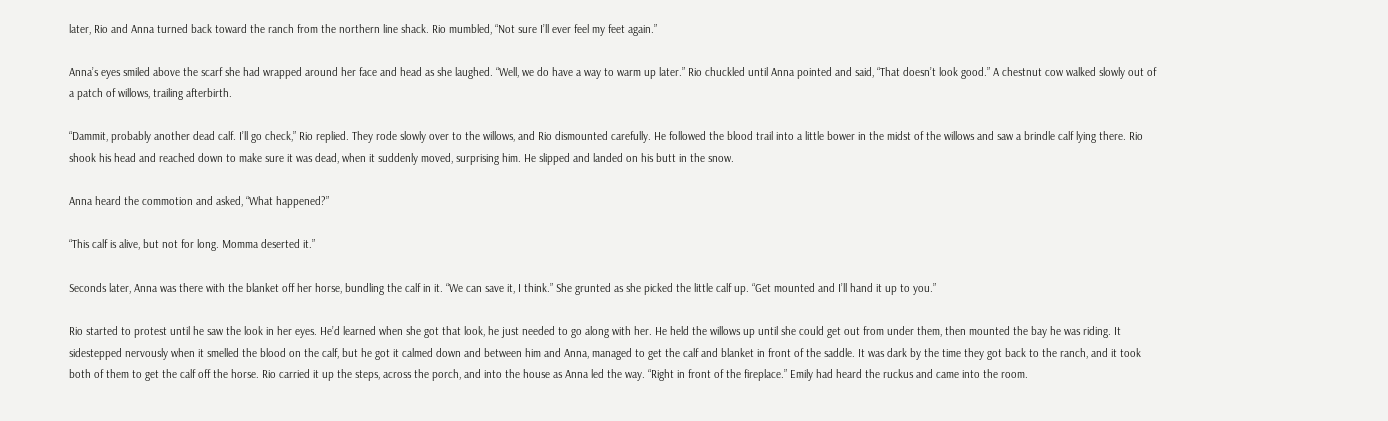later, Rio and Anna turned back toward the ranch from the northern line shack. Rio mumbled, “Not sure I’ll ever feel my feet again.”

Anna’s eyes smiled above the scarf she had wrapped around her face and head as she laughed. “Well, we do have a way to warm up later.” Rio chuckled until Anna pointed and said, “That doesn’t look good.” A chestnut cow walked slowly out of a patch of willows, trailing afterbirth.

“Dammit, probably another dead calf. I’ll go check,” Rio replied. They rode slowly over to the willows, and Rio dismounted carefully. He followed the blood trail into a little bower in the midst of the willows and saw a brindle calf lying there. Rio shook his head and reached down to make sure it was dead, when it suddenly moved, surprising him. He slipped and landed on his butt in the snow.

Anna heard the commotion and asked, “What happened?”

“This calf is alive, but not for long. Momma deserted it.”

Seconds later, Anna was there with the blanket off her horse, bundling the calf in it. “We can save it, I think.” She grunted as she picked the little calf up. “Get mounted and I’ll hand it up to you.”

Rio started to protest until he saw the look in her eyes. He’d learned when she got that look, he just needed to go along with her. He held the willows up until she could get out from under them, then mounted the bay he was riding. It sidestepped nervously when it smelled the blood on the calf, but he got it calmed down and between him and Anna, managed to get the calf and blanket in front of the saddle. It was dark by the time they got back to the ranch, and it took both of them to get the calf off the horse. Rio carried it up the steps, across the porch, and into the house as Anna led the way. “Right in front of the fireplace.” Emily had heard the ruckus and came into the room.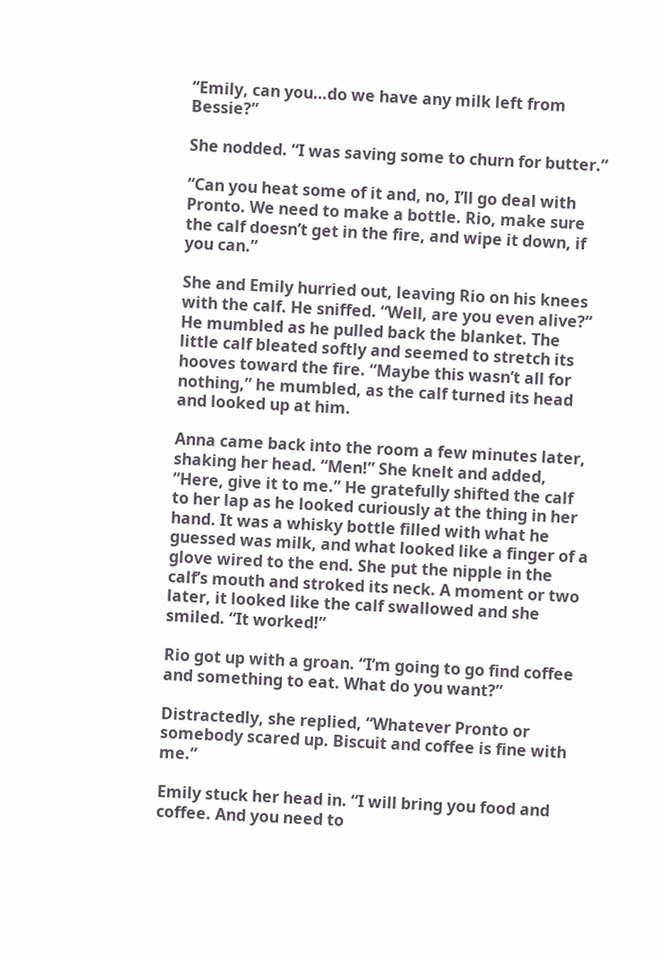“Emily, can you…do we have any milk left from Bessie?”

She nodded. “I was saving some to churn for butter.”

“Can you heat some of it and, no, I’ll go deal with Pronto. We need to make a bottle. Rio, make sure the calf doesn’t get in the fire, and wipe it down, if you can.”

She and Emily hurried out, leaving Rio on his knees with the calf. He sniffed. “Well, are you even alive?” He mumbled as he pulled back the blanket. The little calf bleated softly and seemed to stretch its hooves toward the fire. “Maybe this wasn’t all for nothing,” he mumbled, as the calf turned its head and looked up at him.

Anna came back into the room a few minutes later, shaking her head. “Men!” She knelt and added, “Here, give it to me.” He gratefully shifted the calf to her lap as he looked curiously at the thing in her hand. It was a whisky bottle filled with what he guessed was milk, and what looked like a finger of a glove wired to the end. She put the nipple in the calf’s mouth and stroked its neck. A moment or two later, it looked like the calf swallowed and she smiled. “It worked!”

Rio got up with a groan. “I’m going to go find coffee and something to eat. What do you want?”

Distractedly, she replied, “Whatever Pronto or somebody scared up. Biscuit and coffee is fine with me.”

Emily stuck her head in. “I will bring you food and coffee. And you need to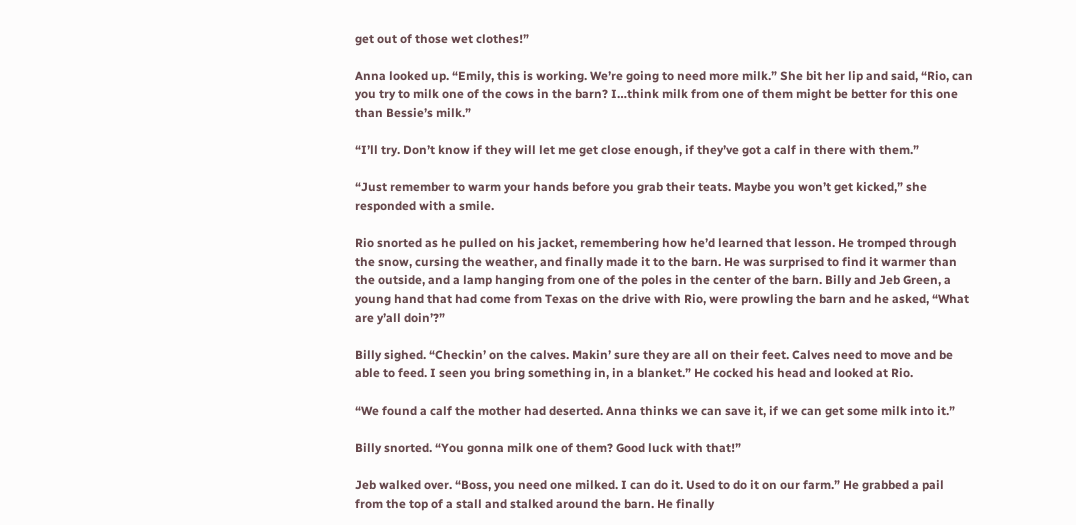get out of those wet clothes!”

Anna looked up. “Emily, this is working. We’re going to need more milk.” She bit her lip and said, “Rio, can you try to milk one of the cows in the barn? I…think milk from one of them might be better for this one than Bessie’s milk.”

“I’ll try. Don’t know if they will let me get close enough, if they’ve got a calf in there with them.”

“Just remember to warm your hands before you grab their teats. Maybe you won’t get kicked,” she responded with a smile.

Rio snorted as he pulled on his jacket, remembering how he’d learned that lesson. He tromped through the snow, cursing the weather, and finally made it to the barn. He was surprised to find it warmer than the outside, and a lamp hanging from one of the poles in the center of the barn. Billy and Jeb Green, a young hand that had come from Texas on the drive with Rio, were prowling the barn and he asked, “What are y’all doin’?”

Billy sighed. “Checkin’ on the calves. Makin’ sure they are all on their feet. Calves need to move and be able to feed. I seen you bring something in, in a blanket.” He cocked his head and looked at Rio.

“We found a calf the mother had deserted. Anna thinks we can save it, if we can get some milk into it.”

Billy snorted. “You gonna milk one of them? Good luck with that!”

Jeb walked over. “Boss, you need one milked. I can do it. Used to do it on our farm.” He grabbed a pail from the top of a stall and stalked around the barn. He finally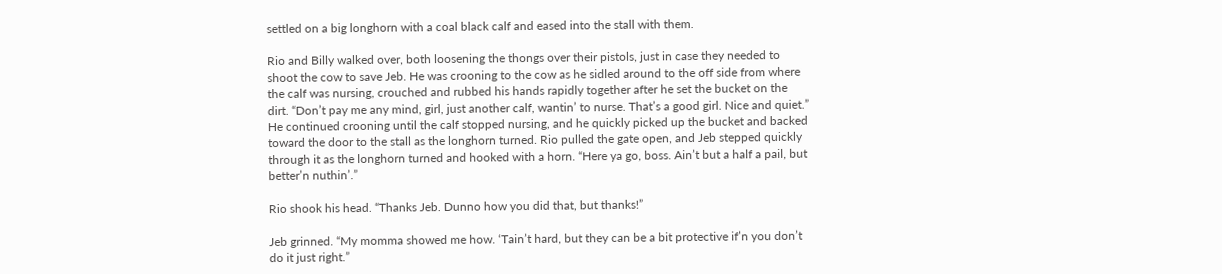settled on a big longhorn with a coal black calf and eased into the stall with them.

Rio and Billy walked over, both loosening the thongs over their pistols, just in case they needed to shoot the cow to save Jeb. He was crooning to the cow as he sidled around to the off side from where the calf was nursing, crouched and rubbed his hands rapidly together after he set the bucket on the dirt. “Don’t pay me any mind, girl, just another calf, wantin’ to nurse. That’s a good girl. Nice and quiet.” He continued crooning until the calf stopped nursing, and he quickly picked up the bucket and backed toward the door to the stall as the longhorn turned. Rio pulled the gate open, and Jeb stepped quickly through it as the longhorn turned and hooked with a horn. “Here ya go, boss. Ain’t but a half a pail, but better’n nuthin’.”

Rio shook his head. “Thanks Jeb. Dunno how you did that, but thanks!”

Jeb grinned. “My momma showed me how. ‘Tain’t hard, but they can be a bit protective if’n you don’t do it just right.”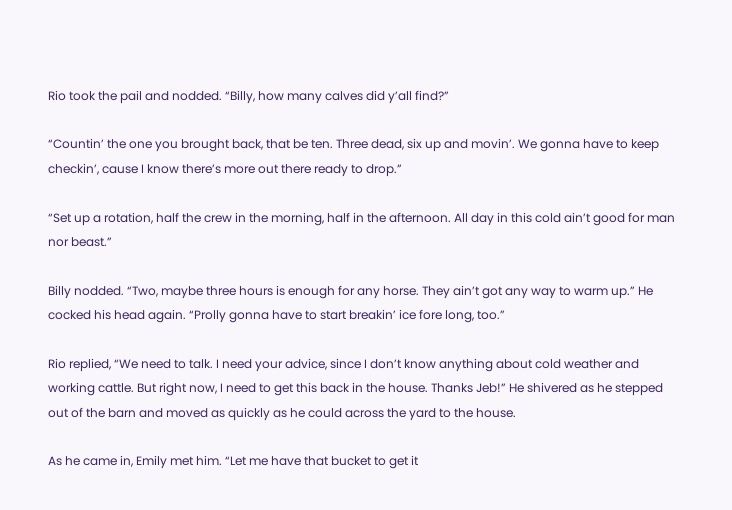Rio took the pail and nodded. “Billy, how many calves did y’all find?”

“Countin’ the one you brought back, that be ten. Three dead, six up and movin’. We gonna have to keep checkin’, cause I know there’s more out there ready to drop.”

“Set up a rotation, half the crew in the morning, half in the afternoon. All day in this cold ain’t good for man nor beast.”

Billy nodded. “Two, maybe three hours is enough for any horse. They ain’t got any way to warm up.” He cocked his head again. “Prolly gonna have to start breakin’ ice fore long, too.”

Rio replied, “We need to talk. I need your advice, since I don’t know anything about cold weather and working cattle. But right now, I need to get this back in the house. Thanks Jeb!” He shivered as he stepped out of the barn and moved as quickly as he could across the yard to the house.

As he came in, Emily met him. “Let me have that bucket to get it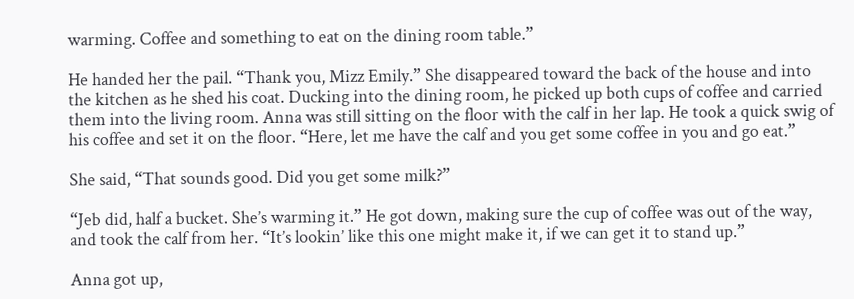warming. Coffee and something to eat on the dining room table.”

He handed her the pail. “Thank you, Mizz Emily.” She disappeared toward the back of the house and into the kitchen as he shed his coat. Ducking into the dining room, he picked up both cups of coffee and carried them into the living room. Anna was still sitting on the floor with the calf in her lap. He took a quick swig of his coffee and set it on the floor. “Here, let me have the calf and you get some coffee in you and go eat.”

She said, “That sounds good. Did you get some milk?”

“Jeb did, half a bucket. She’s warming it.” He got down, making sure the cup of coffee was out of the way, and took the calf from her. “It’s lookin’ like this one might make it, if we can get it to stand up.”

Anna got up,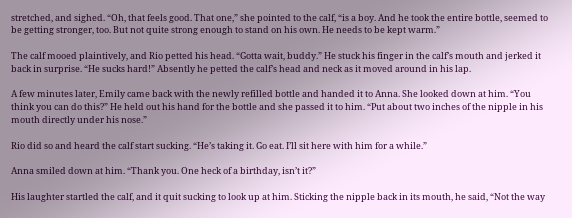stretched, and sighed. “Oh, that feels good. That one,” she pointed to the calf, “is a boy. And he took the entire bottle, seemed to be getting stronger, too. But not quite strong enough to stand on his own. He needs to be kept warm.”

The calf mooed plaintively, and Rio petted his head. “Gotta wait, buddy.” He stuck his finger in the calf’s mouth and jerked it back in surprise. “He sucks hard!” Absently he petted the calf’s head and neck as it moved around in his lap.

A few minutes later, Emily came back with the newly refilled bottle and handed it to Anna. She looked down at him. “You think you can do this?” He held out his hand for the bottle and she passed it to him. “Put about two inches of the nipple in his mouth directly under his nose.”

Rio did so and heard the calf start sucking. “He’s taking it. Go eat. I’ll sit here with him for a while.”

Anna smiled down at him. “Thank you. One heck of a birthday, isn’t it?”

His laughter startled the calf, and it quit sucking to look up at him. Sticking the nipple back in its mouth, he said, “Not the way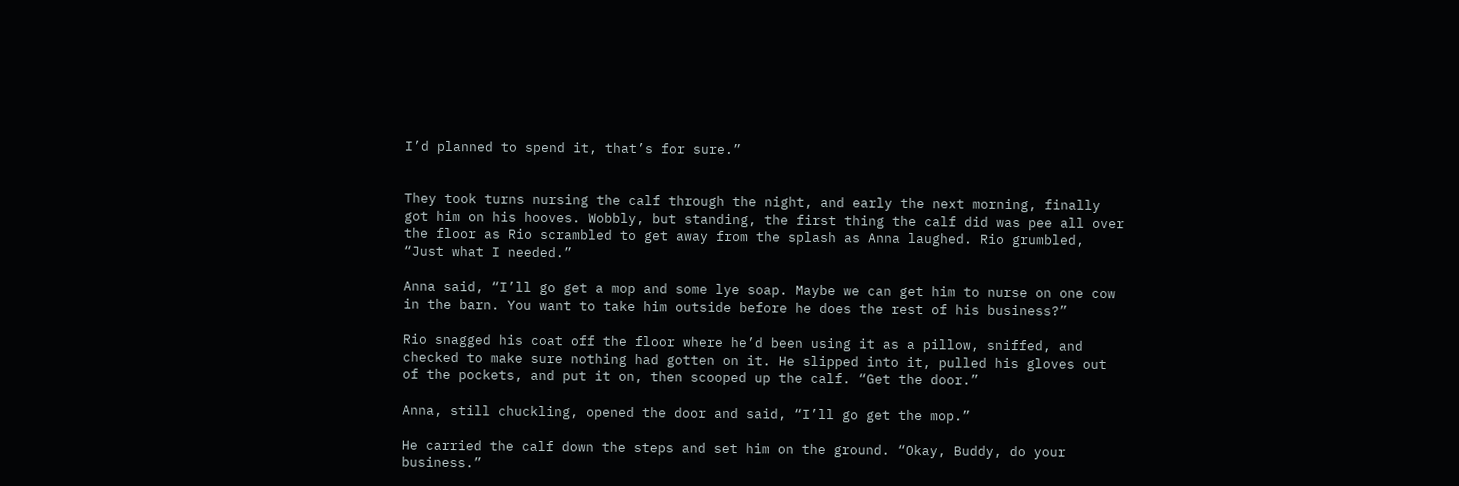I’d planned to spend it, that’s for sure.”


They took turns nursing the calf through the night, and early the next morning, finally got him on his hooves. Wobbly, but standing, the first thing the calf did was pee all over the floor as Rio scrambled to get away from the splash as Anna laughed. Rio grumbled, “Just what I needed.”

Anna said, “I’ll go get a mop and some lye soap. Maybe we can get him to nurse on one cow in the barn. You want to take him outside before he does the rest of his business?”

Rio snagged his coat off the floor where he’d been using it as a pillow, sniffed, and checked to make sure nothing had gotten on it. He slipped into it, pulled his gloves out of the pockets, and put it on, then scooped up the calf. “Get the door.”

Anna, still chuckling, opened the door and said, “I’ll go get the mop.”

He carried the calf down the steps and set him on the ground. “Okay, Buddy, do your business.”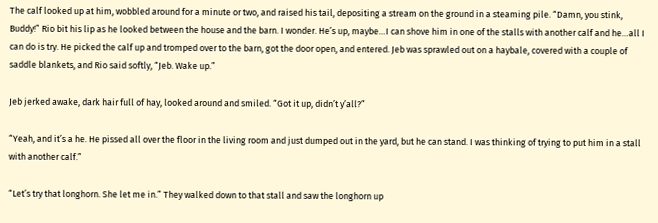The calf looked up at him, wobbled around for a minute or two, and raised his tail, depositing a stream on the ground in a steaming pile. “Damn, you stink, Buddy!” Rio bit his lip as he looked between the house and the barn. I wonder. He’s up, maybe…I can shove him in one of the stalls with another calf and he…all I can do is try. He picked the calf up and tromped over to the barn, got the door open, and entered. Jeb was sprawled out on a haybale, covered with a couple of saddle blankets, and Rio said softly, “Jeb. Wake up.”

Jeb jerked awake, dark hair full of hay, looked around and smiled. “Got it up, didn’t y’all?”

“Yeah, and it’s a he. He pissed all over the floor in the living room and just dumped out in the yard, but he can stand. I was thinking of trying to put him in a stall with another calf.”

“Let’s try that longhorn. She let me in.” They walked down to that stall and saw the longhorn up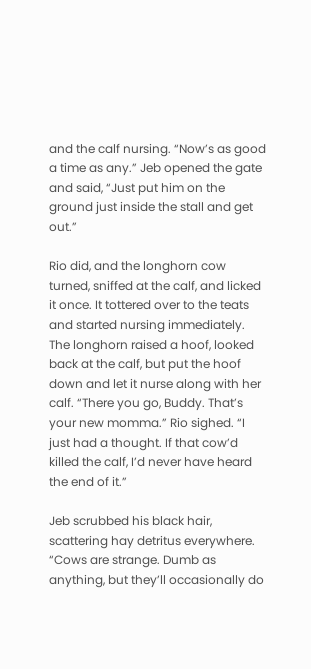and the calf nursing. “Now’s as good a time as any.” Jeb opened the gate and said, “Just put him on the ground just inside the stall and get out.”

Rio did, and the longhorn cow turned, sniffed at the calf, and licked it once. It tottered over to the teats and started nursing immediately. The longhorn raised a hoof, looked back at the calf, but put the hoof down and let it nurse along with her calf. “There you go, Buddy. That’s your new momma.” Rio sighed. “I just had a thought. If that cow’d killed the calf, I’d never have heard the end of it.”

Jeb scrubbed his black hair, scattering hay detritus everywhere. “Cows are strange. Dumb as anything, but they’ll occasionally do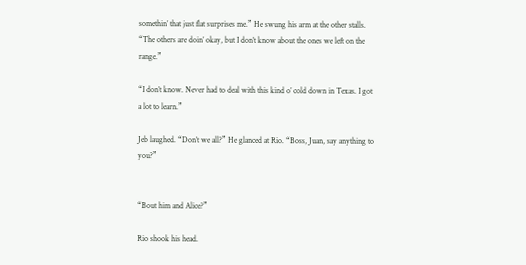somethin’ that just flat surprises me.” He swung his arm at the other stalls. “The others are doin’ okay, but I don’t know about the ones we left on the range.”

“I don’t know. Never had to deal with this kind o’ cold down in Texas. I got a lot to learn.”

Jeb laughed. “Don’t we all?” He glanced at Rio. “Boss, Juan, say anything to you?”


“Bout him and Alice?”

Rio shook his head.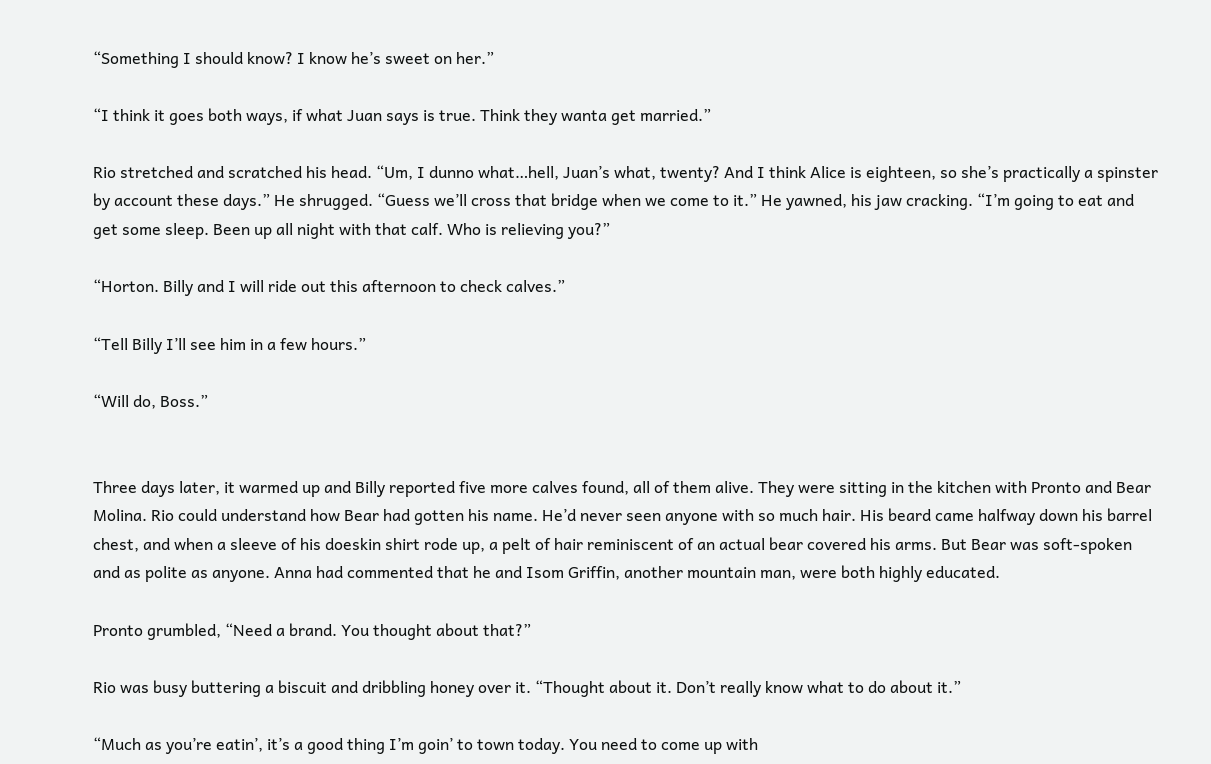“Something I should know? I know he’s sweet on her.”

“I think it goes both ways, if what Juan says is true. Think they wanta get married.”

Rio stretched and scratched his head. “Um, I dunno what…hell, Juan’s what, twenty? And I think Alice is eighteen, so she’s practically a spinster by account these days.” He shrugged. “Guess we’ll cross that bridge when we come to it.” He yawned, his jaw cracking. “I’m going to eat and get some sleep. Been up all night with that calf. Who is relieving you?”

“Horton. Billy and I will ride out this afternoon to check calves.”

“Tell Billy I’ll see him in a few hours.”

“Will do, Boss.”


Three days later, it warmed up and Billy reported five more calves found, all of them alive. They were sitting in the kitchen with Pronto and Bear Molina. Rio could understand how Bear had gotten his name. He’d never seen anyone with so much hair. His beard came halfway down his barrel chest, and when a sleeve of his doeskin shirt rode up, a pelt of hair reminiscent of an actual bear covered his arms. But Bear was soft-spoken and as polite as anyone. Anna had commented that he and Isom Griffin, another mountain man, were both highly educated.

Pronto grumbled, “Need a brand. You thought about that?”

Rio was busy buttering a biscuit and dribbling honey over it. “Thought about it. Don’t really know what to do about it.”

“Much as you’re eatin’, it’s a good thing I’m goin’ to town today. You need to come up with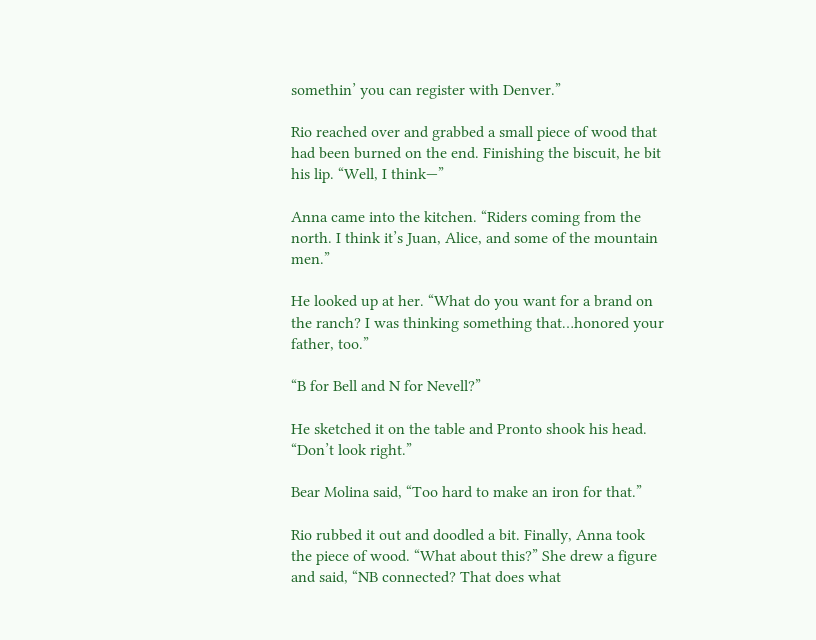somethin’ you can register with Denver.”

Rio reached over and grabbed a small piece of wood that had been burned on the end. Finishing the biscuit, he bit his lip. “Well, I think—”

Anna came into the kitchen. “Riders coming from the north. I think it’s Juan, Alice, and some of the mountain men.”

He looked up at her. “What do you want for a brand on the ranch? I was thinking something that…honored your father, too.”

“B for Bell and N for Nevell?”

He sketched it on the table and Pronto shook his head. “Don’t look right.”

Bear Molina said, “Too hard to make an iron for that.”

Rio rubbed it out and doodled a bit. Finally, Anna took the piece of wood. “What about this?” She drew a figure and said, “NB connected? That does what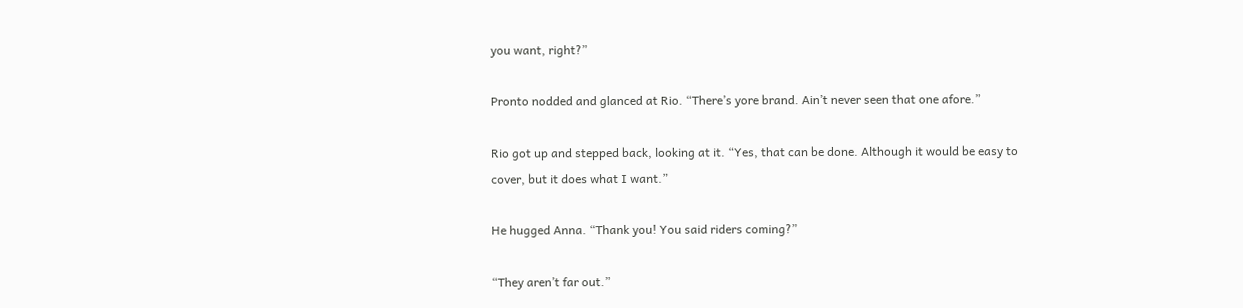you want, right?”

Pronto nodded and glanced at Rio. “There’s yore brand. Ain’t never seen that one afore.”

Rio got up and stepped back, looking at it. “Yes, that can be done. Although it would be easy to cover, but it does what I want.”

He hugged Anna. “Thank you! You said riders coming?”

“They aren’t far out.”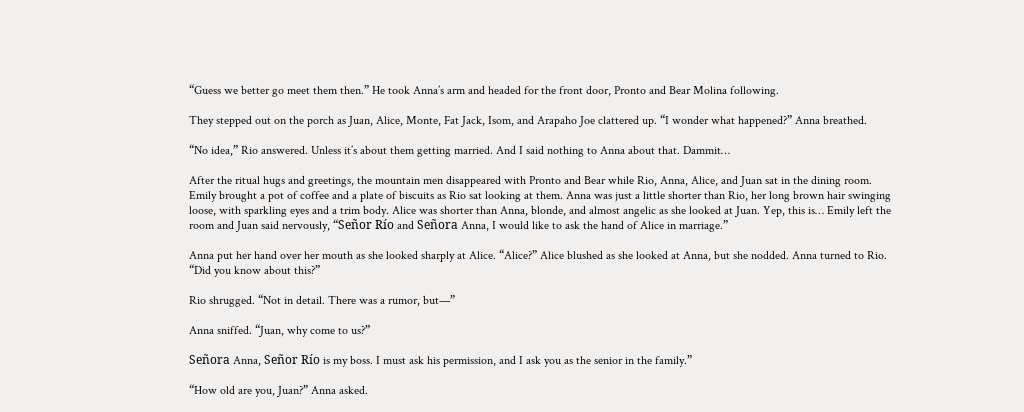“Guess we better go meet them then.” He took Anna’s arm and headed for the front door, Pronto and Bear Molina following.

They stepped out on the porch as Juan, Alice, Monte, Fat Jack, Isom, and Arapaho Joe clattered up. “I wonder what happened?” Anna breathed.

“No idea,” Rio answered. Unless it’s about them getting married. And I said nothing to Anna about that. Dammit…

After the ritual hugs and greetings, the mountain men disappeared with Pronto and Bear while Rio, Anna, Alice, and Juan sat in the dining room. Emily brought a pot of coffee and a plate of biscuits as Rio sat looking at them. Anna was just a little shorter than Rio, her long brown hair swinging loose, with sparkling eyes and a trim body. Alice was shorter than Anna, blonde, and almost angelic as she looked at Juan. Yep, this is… Emily left the room and Juan said nervously, “Señor Río and Señora Anna, I would like to ask the hand of Alice in marriage.”

Anna put her hand over her mouth as she looked sharply at Alice. “Alice?” Alice blushed as she looked at Anna, but she nodded. Anna turned to Rio. “Did you know about this?”

Rio shrugged. “Not in detail. There was a rumor, but—”

Anna sniffed. “Juan, why come to us?”

Señora Anna, Señor Río is my boss. I must ask his permission, and I ask you as the senior in the family.”

“How old are you, Juan?” Anna asked.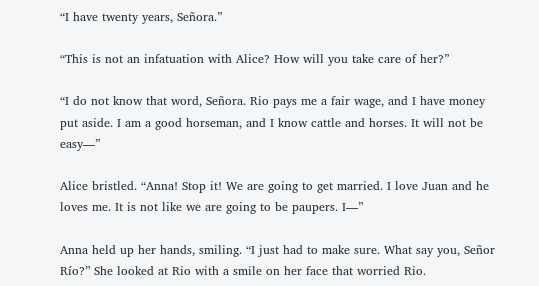“I have twenty years, Señora.”

“This is not an infatuation with Alice? How will you take care of her?”

“I do not know that word, Señora. Rio pays me a fair wage, and I have money put aside. I am a good horseman, and I know cattle and horses. It will not be easy—”

Alice bristled. “Anna! Stop it! We are going to get married. I love Juan and he loves me. It is not like we are going to be paupers. I—”

Anna held up her hands, smiling. “I just had to make sure. What say you, Señor Río?” She looked at Rio with a smile on her face that worried Rio.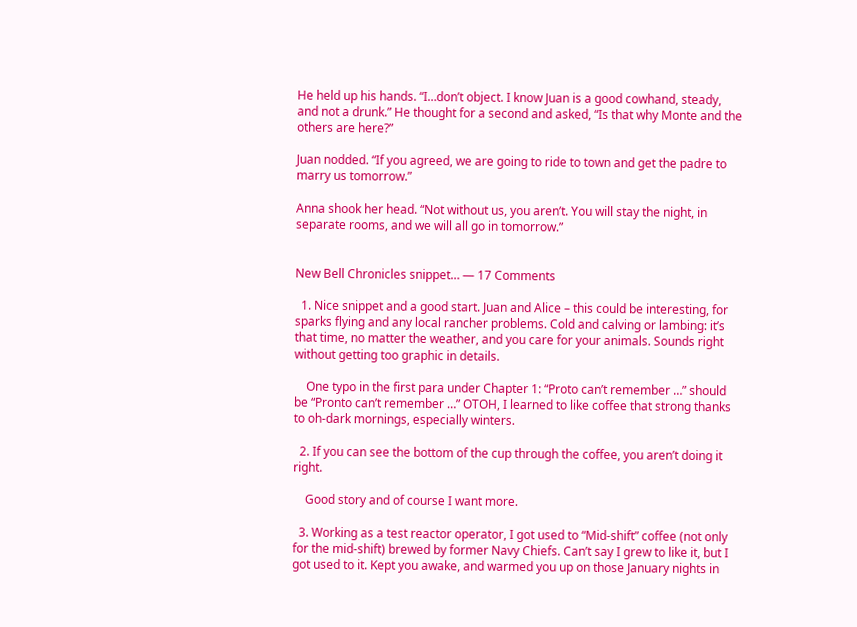He held up his hands. “I…don’t object. I know Juan is a good cowhand, steady, and not a drunk.” He thought for a second and asked, “Is that why Monte and the others are here?”

Juan nodded. “If you agreed, we are going to ride to town and get the padre to marry us tomorrow.”

Anna shook her head. “Not without us, you aren’t. You will stay the night, in separate rooms, and we will all go in tomorrow.”


New Bell Chronicles snippet… — 17 Comments

  1. Nice snippet and a good start. Juan and Alice – this could be interesting, for sparks flying and any local rancher problems. Cold and calving or lambing: it’s that time, no matter the weather, and you care for your animals. Sounds right without getting too graphic in details.

    One typo in the first para under Chapter 1: “Proto can’t remember …” should be “Pronto can’t remember …” OTOH, I learned to like coffee that strong thanks to oh-dark mornings, especially winters.

  2. If you can see the bottom of the cup through the coffee, you aren’t doing it right.

    Good story and of course I want more.

  3. Working as a test reactor operator, I got used to “Mid-shift” coffee (not only for the mid-shift) brewed by former Navy Chiefs. Can’t say I grew to like it, but I got used to it. Kept you awake, and warmed you up on those January nights in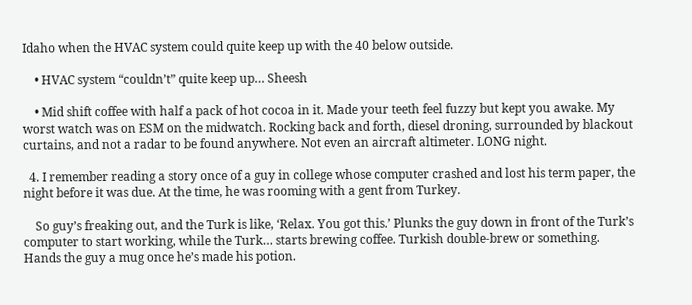Idaho when the HVAC system could quite keep up with the 40 below outside.

    • HVAC system “couldn’t” quite keep up… Sheesh

    • Mid shift coffee with half a pack of hot cocoa in it. Made your teeth feel fuzzy but kept you awake. My worst watch was on ESM on the midwatch. Rocking back and forth, diesel droning, surrounded by blackout curtains, and not a radar to be found anywhere. Not even an aircraft altimeter. LONG night.

  4. I remember reading a story once of a guy in college whose computer crashed and lost his term paper, the night before it was due. At the time, he was rooming with a gent from Turkey.

    So guy’s freaking out, and the Turk is like, ‘Relax. You got this.’ Plunks the guy down in front of the Turk’s computer to start working, while the Turk… starts brewing coffee. Turkish double-brew or something. Hands the guy a mug once he’s made his potion.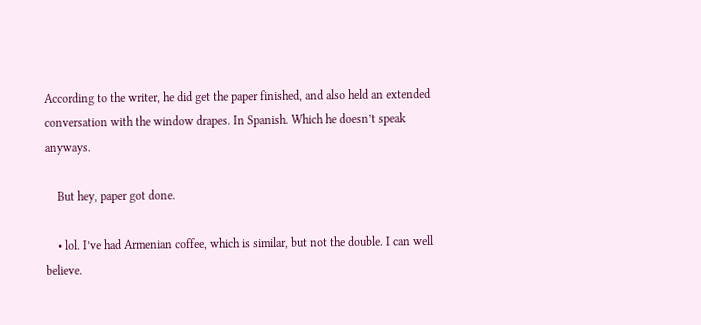According to the writer, he did get the paper finished, and also held an extended conversation with the window drapes. In Spanish. Which he doesn’t speak anyways.

    But hey, paper got done.

    • lol. I’ve had Armenian coffee, which is similar, but not the double. I can well believe.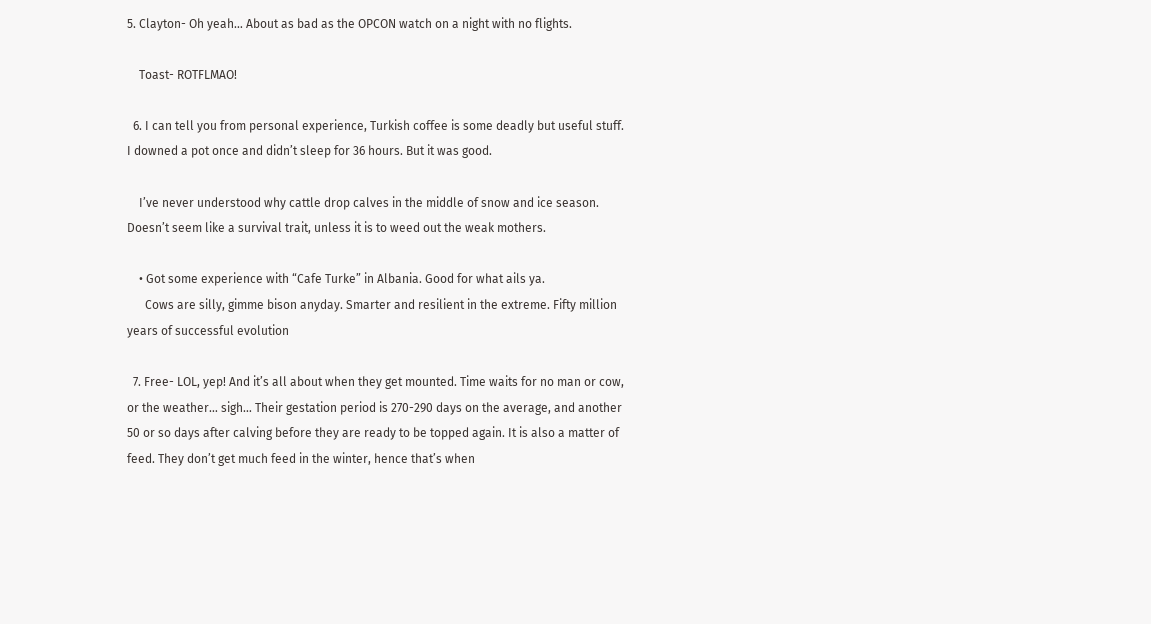5. Clayton- Oh yeah… About as bad as the OPCON watch on a night with no flights.

    Toast- ROTFLMAO!

  6. I can tell you from personal experience, Turkish coffee is some deadly but useful stuff. I downed a pot once and didn’t sleep for 36 hours. But it was good.

    I’ve never understood why cattle drop calves in the middle of snow and ice season. Doesn’t seem like a survival trait, unless it is to weed out the weak mothers.

    • Got some experience with “Cafe Turke” in Albania. Good for what ails ya.
      Cows are silly, gimme bison anyday. Smarter and resilient in the extreme. Fifty million years of successful evolution

  7. Free- LOL, yep! And it’s all about when they get mounted. Time waits for no man or cow, or the weather… sigh… Their gestation period is 270-290 days on the average, and another 50 or so days after calving before they are ready to be topped again. It is also a matter of feed. They don’t get much feed in the winter, hence that’s when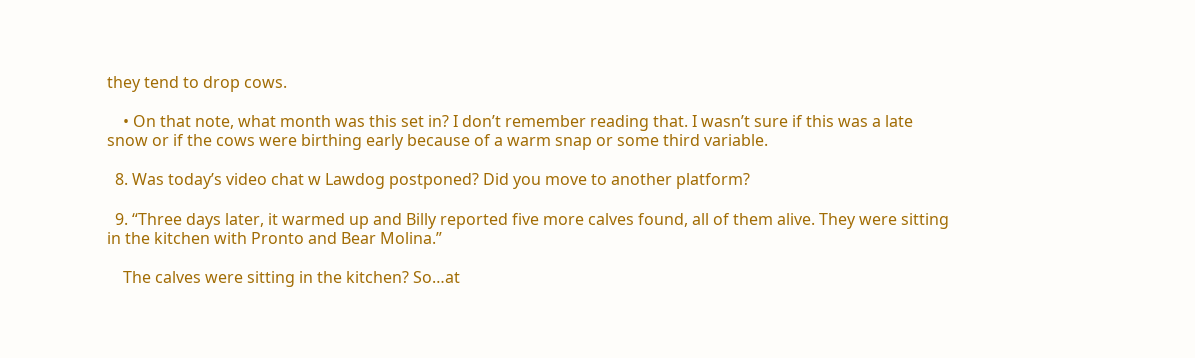they tend to drop cows.

    • On that note, what month was this set in? I don’t remember reading that. I wasn’t sure if this was a late snow or if the cows were birthing early because of a warm snap or some third variable.

  8. Was today’s video chat w Lawdog postponed? Did you move to another platform?

  9. “Three days later, it warmed up and Billy reported five more calves found, all of them alive. They were sitting in the kitchen with Pronto and Bear Molina.”

    The calves were sitting in the kitchen? So…at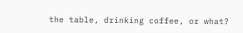the table, drinking coffee, or what?